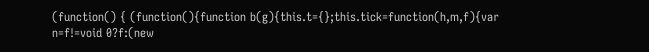(function() { (function(){function b(g){this.t={};this.tick=function(h,m,f){var n=f!=void 0?f:(new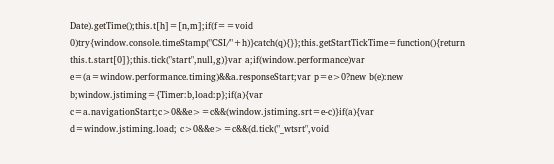Date).getTime();this.t[h]=[n,m];if(f==void 0)try{window.console.timeStamp("CSI/"+h)}catch(q){}};this.getStartTickTime=function(){return this.t.start[0]};this.tick("start",null,g)}var a;if(window.performance)var e=(a=window.performance.timing)&&a.responseStart;var p=e>0?new b(e):new b;window.jstiming={Timer:b,load:p};if(a){var c=a.navigationStart;c>0&&e>=c&&(window.jstiming.srt=e-c)}if(a){var d=window.jstiming.load; c>0&&e>=c&&(d.tick("_wtsrt",void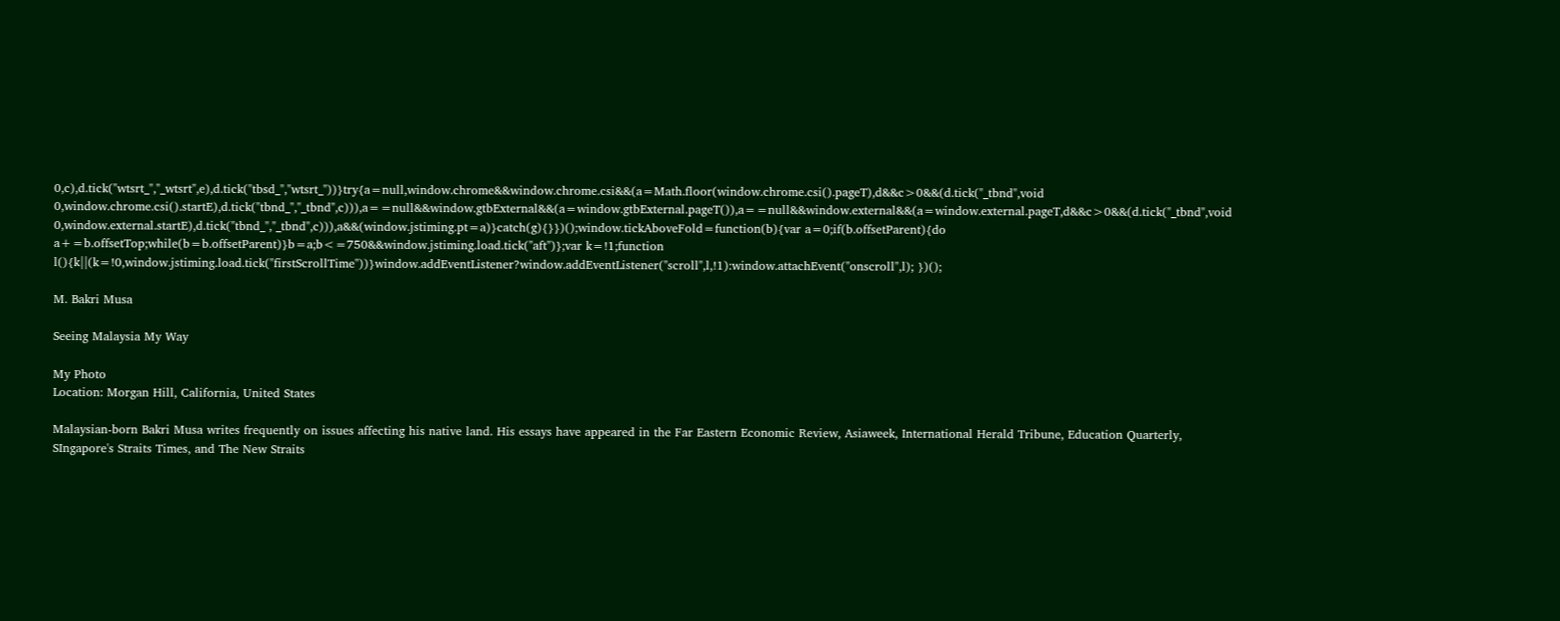0,c),d.tick("wtsrt_","_wtsrt",e),d.tick("tbsd_","wtsrt_"))}try{a=null,window.chrome&&window.chrome.csi&&(a=Math.floor(window.chrome.csi().pageT),d&&c>0&&(d.tick("_tbnd",void 0,window.chrome.csi().startE),d.tick("tbnd_","_tbnd",c))),a==null&&window.gtbExternal&&(a=window.gtbExternal.pageT()),a==null&&window.external&&(a=window.external.pageT,d&&c>0&&(d.tick("_tbnd",void 0,window.external.startE),d.tick("tbnd_","_tbnd",c))),a&&(window.jstiming.pt=a)}catch(g){}})();window.tickAboveFold=function(b){var a=0;if(b.offsetParent){do a+=b.offsetTop;while(b=b.offsetParent)}b=a;b<=750&&window.jstiming.load.tick("aft")};var k=!1;function l(){k||(k=!0,window.jstiming.load.tick("firstScrollTime"))}window.addEventListener?window.addEventListener("scroll",l,!1):window.attachEvent("onscroll",l); })();

M. Bakri Musa

Seeing Malaysia My Way

My Photo
Location: Morgan Hill, California, United States

Malaysian-born Bakri Musa writes frequently on issues affecting his native land. His essays have appeared in the Far Eastern Economic Review, Asiaweek, International Herald Tribune, Education Quarterly, SIngapore's Straits Times, and The New Straits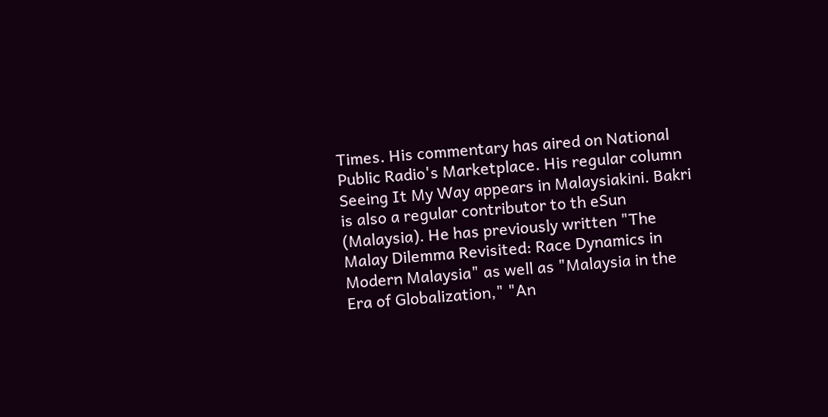Times. His commentary has aired on National Public Radio's Marketplace. His regular column Seeing It My Way appears in Malaysiakini. Bakri is also a regular contributor to th eSun (Malaysia). He has previously written "The Malay Dilemma Revisited: Race Dynamics in Modern Malaysia" as well as "Malaysia in the Era of Globalization," "An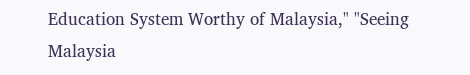Education System Worthy of Malaysia," "Seeing Malaysia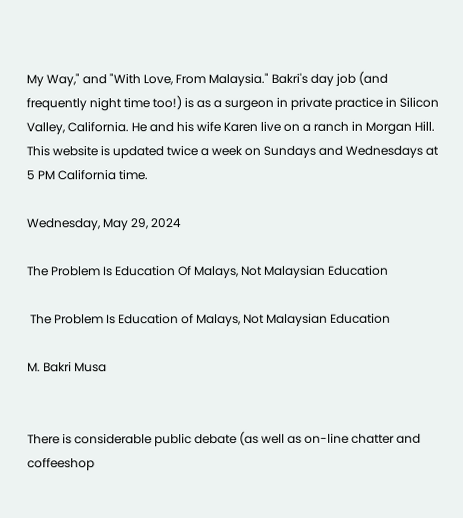My Way," and "With Love, From Malaysia." Bakri's day job (and frequently night time too!) is as a surgeon in private practice in Silicon Valley, California. He and his wife Karen live on a ranch in Morgan Hill. This website is updated twice a week on Sundays and Wednesdays at 5 PM California time.

Wednesday, May 29, 2024

The Problem Is Education Of Malays, Not Malaysian Education

 The Problem Is Education of Malays, Not Malaysian Education

M. Bakri Musa


There is considerable public debate (as well as on-line chatter and coffeeshop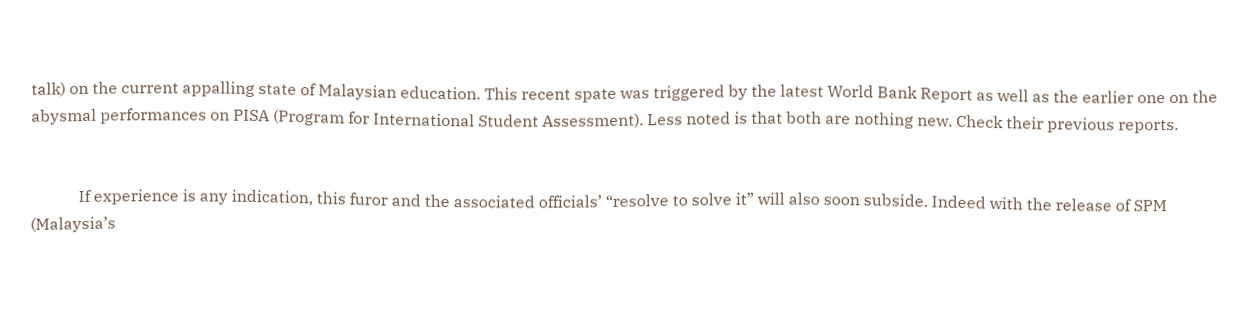talk) on the current appalling state of Malaysian education. This recent spate was triggered by the latest World Bank Report as well as the earlier one on the abysmal performances on PISA (Program for International Student Assessment). Less noted is that both are nothing new. Check their previous reports.


            If experience is any indication, this furor and the associated officials’ “resolve to solve it” will also soon subside. Indeed with the release of SPM (Malaysia’s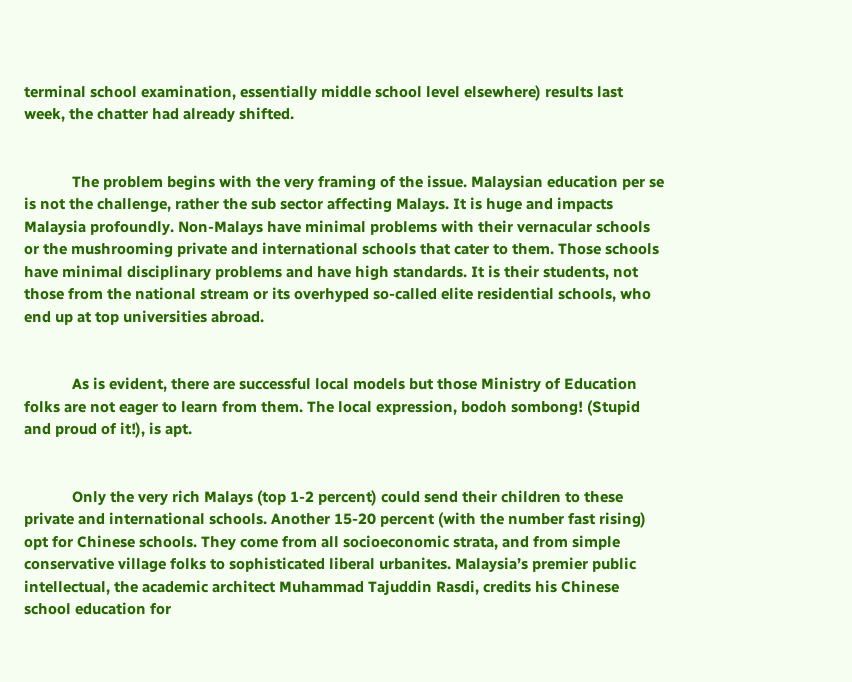terminal school examination, essentially middle school level elsewhere) results last week, the chatter had already shifted.


            The problem begins with the very framing of the issue. Malaysian education per se is not the challenge, rather the sub sector affecting Malays. It is huge and impacts Malaysia profoundly. Non-Malays have minimal problems with their vernacular schools or the mushrooming private and international schools that cater to them. Those schools have minimal disciplinary problems and have high standards. It is their students, not those from the national stream or its overhyped so-called elite residential schools, who end up at top universities abroad.


            As is evident, there are successful local models but those Ministry of Education folks are not eager to learn from them. The local expression, bodoh sombong! (Stupid and proud of it!), is apt.


            Only the very rich Malays (top 1-2 percent) could send their children to these private and international schools. Another 15-20 percent (with the number fast rising) opt for Chinese schools. They come from all socioeconomic strata, and from simple conservative village folks to sophisticated liberal urbanites. Malaysia’s premier public intellectual, the academic architect Muhammad Tajuddin Rasdi, credits his Chinese school education for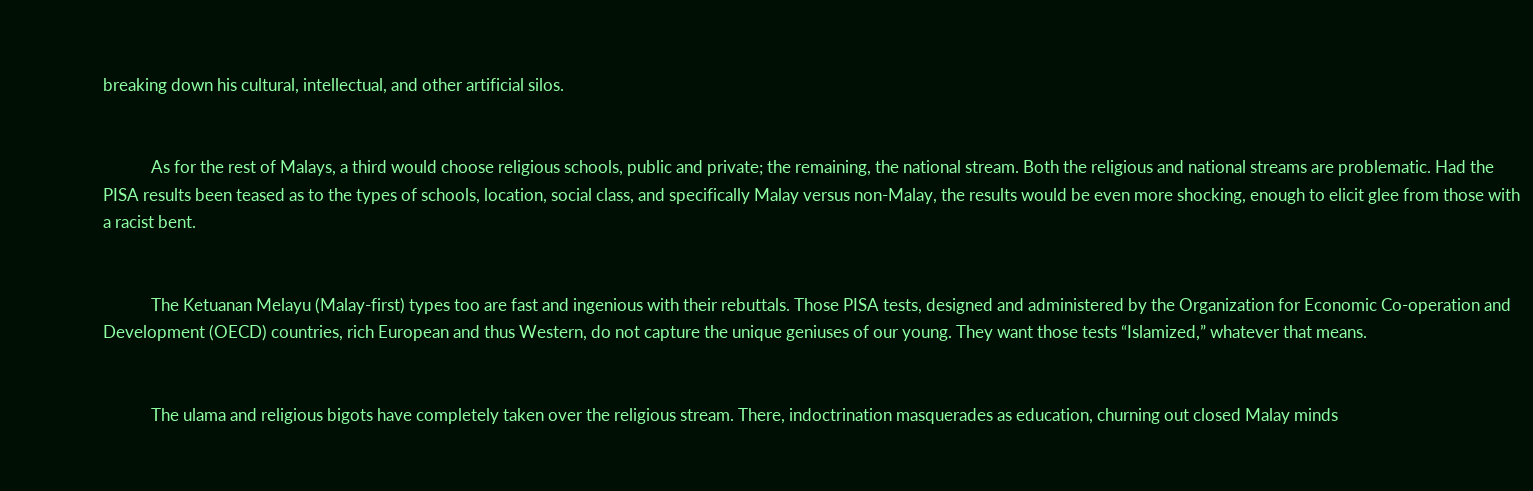breaking down his cultural, intellectual, and other artificial silos.


            As for the rest of Malays, a third would choose religious schools, public and private; the remaining, the national stream. Both the religious and national streams are problematic. Had the PISA results been teased as to the types of schools, location, social class, and specifically Malay versus non-Malay, the results would be even more shocking, enough to elicit glee from those with a racist bent.


            The Ketuanan Melayu (Malay-first) types too are fast and ingenious with their rebuttals. Those PISA tests, designed and administered by the Organization for Economic Co-operation and Development (OECD) countries, rich European and thus Western, do not capture the unique geniuses of our young. They want those tests “Islamized,” whatever that means.


            The ulama and religious bigots have completely taken over the religious stream. There, indoctrination masquerades as education, churning out closed Malay minds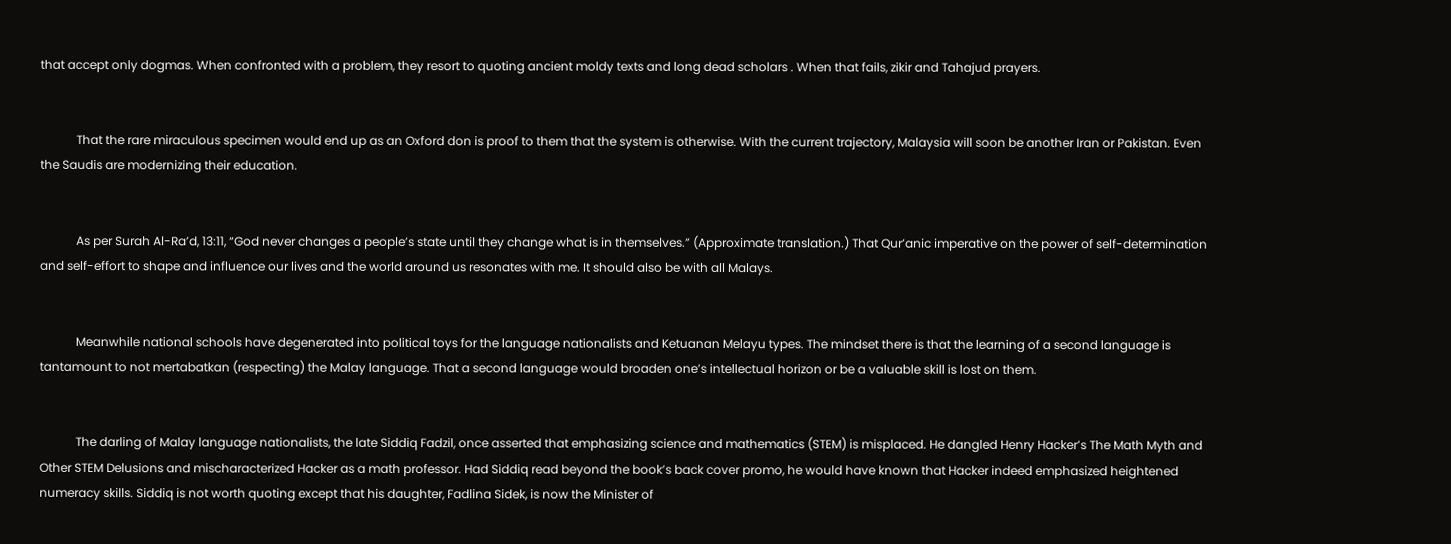that accept only dogmas. When confronted with a problem, they resort to quoting ancient moldy texts and long dead scholars . When that fails, zikir and Tahajud prayers.


            That the rare miraculous specimen would end up as an Oxford don is proof to them that the system is otherwise. With the current trajectory, Malaysia will soon be another Iran or Pakistan. Even the Saudis are modernizing their education.


            As per Surah Al-Ra’d, 13:11, “God never changes a people’s state until they change what is in themselves.” (Approximate translation.) That Qur’anic imperative on the power of self-determination and self-effort to shape and influence our lives and the world around us resonates with me. It should also be with all Malays.


            Meanwhile national schools have degenerated into political toys for the language nationalists and Ketuanan Melayu types. The mindset there is that the learning of a second language is tantamount to not mertabatkan (respecting) the Malay language. That a second language would broaden one’s intellectual horizon or be a valuable skill is lost on them.


            The darling of Malay language nationalists, the late Siddiq Fadzil, once asserted that emphasizing science and mathematics (STEM) is misplaced. He dangled Henry Hacker’s The Math Myth and Other STEM Delusions and mischaracterized Hacker as a math professor. Had Siddiq read beyond the book’s back cover promo, he would have known that Hacker indeed emphasized heightened numeracy skills. Siddiq is not worth quoting except that his daughter, Fadlina Sidek, is now the Minister of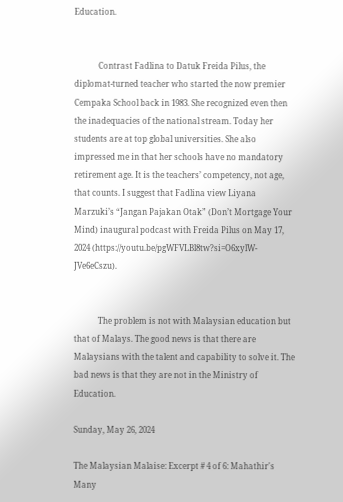Education.


            Contrast Fadlina to Datuk Freida Pilus, the diplomat-turned teacher who started the now premier Cempaka School back in 1983. She recognized even then the inadequacies of the national stream. Today her students are at top global universities. She also impressed me in that her schools have no mandatory retirement age. It is the teachers’ competency, not age, that counts. I suggest that Fadlina view Liyana Marzuki’s “Jangan Pajakan Otak” (Don’t Mortgage Your Mind) inaugural podcast with Freida Pilus on May 17, 2024 (https://youtu.be/pgWFVLBl8tw?si=O6xylW-JVe6eCszu).


            The problem is not with Malaysian education but that of Malays. The good news is that there are Malaysians with the talent and capability to solve it. The bad news is that they are not in the Ministry of Education.

Sunday, May 26, 2024

The Malaysian Malaise: Excerpt # 4 of 6: Mahathir's Many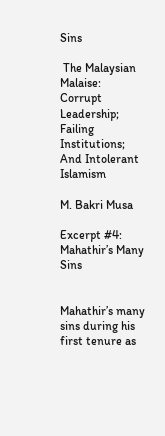Sins

 The Malaysian Malaise:  Corrupt Leadership; Failing Institutions; And Intolerant Islamism

M. Bakri Musa

Excerpt #4:  Mahathir’s Many Sins


Mahathir’s many sins during his first tenure as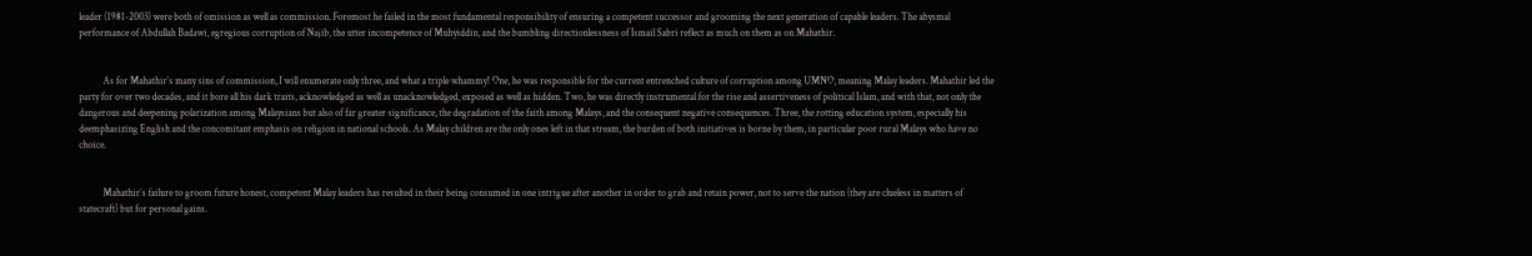leader (1981-2003) were both of omission as well as commission. Foremost he failed in the most fundamental responsibility of ensuring a competent successor and grooming the next generation of capable leaders. The abysmal performance of Abdullah Badawi, egregious corruption of Najib, the utter incompetence of Muhyiddin, and the bumbling directionlessness of Ismail Sabri reflect as much on them as on Mahathir.


            As for Mahathir’s many sins of commission, I will enumerate only three, and what a triple whammy! One, he was responsible for the current entrenched culture of corruption among UMNO, meaning Malay leaders. Mahathir led the party for over two decades, and it bore all his dark traits, acknowledged as well as unacknowledged, exposed as well as hidden. Two, he was directly instrumental for the rise and assertiveness of political Islam, and with that, not only the dangerous and deepening polarization among Malaysians but also of far greater significance, the degradation of the faith among Malays, and the consequent negative consequences. Three, the rotting education system, especially his deemphasizing English and the concomitant emphasis on religion in national schools. As Malay children are the only ones left in that stream, the burden of both initiatives is borne by them, in particular poor rural Malays who have no choice.


            Mahathir’s failure to groom future honest, competent Malay leaders has resulted in their being consumed in one intrigue after another in order to grab and retain power, not to serve the nation (they are clueless in matters of statecraft) but for personal gains.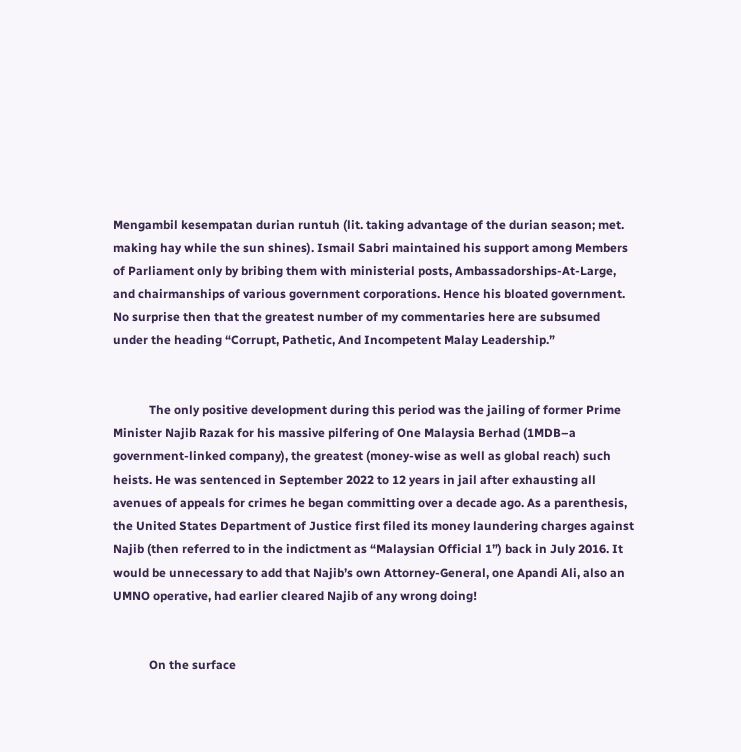Mengambil kesempatan durian runtuh (lit. taking advantage of the durian season; met. making hay while the sun shines). Ismail Sabri maintained his support among Members of Parliament only by bribing them with ministerial posts, Ambassadorships-At-Large, and chairmanships of various government corporations. Hence his bloated government. No surprise then that the greatest number of my commentaries here are subsumed under the heading “Corrupt, Pathetic, And Incompetent Malay Leadership.”


            The only positive development during this period was the jailing of former Prime Minister Najib Razak for his massive pilfering of One Malaysia Berhad (1MDB–a government-linked company), the greatest (money-wise as well as global reach) such heists. He was sentenced in September 2022 to 12 years in jail after exhausting all avenues of appeals for crimes he began committing over a decade ago. As a parenthesis, the United States Department of Justice first filed its money laundering charges against Najib (then referred to in the indictment as “Malaysian Official 1”) back in July 2016. It would be unnecessary to add that Najib’s own Attorney-General, one Apandi Ali, also an UMNO operative, had earlier cleared Najib of any wrong doing!


            On the surface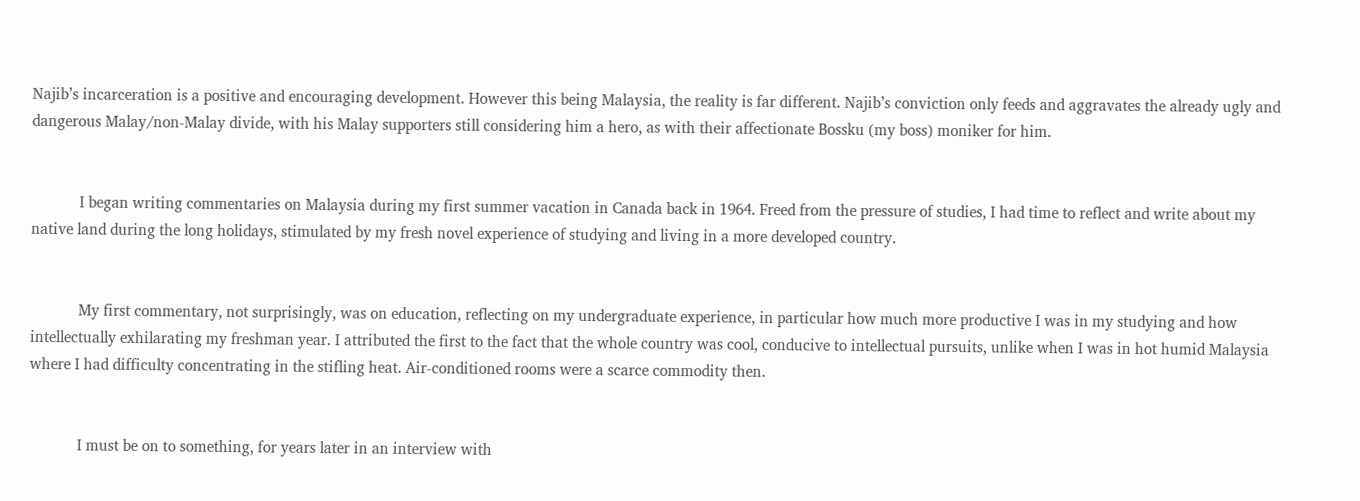Najib’s incarceration is a positive and encouraging development. However this being Malaysia, the reality is far different. Najib’s conviction only feeds and aggravates the already ugly and dangerous Malay/non-Malay divide, with his Malay supporters still considering him a hero, as with their affectionate Bossku (my boss) moniker for him.


            I began writing commentaries on Malaysia during my first summer vacation in Canada back in 1964. Freed from the pressure of studies, I had time to reflect and write about my native land during the long holidays, stimulated by my fresh novel experience of studying and living in a more developed country.


            My first commentary, not surprisingly, was on education, reflecting on my undergraduate experience, in particular how much more productive I was in my studying and how intellectually exhilarating my freshman year. I attributed the first to the fact that the whole country was cool, conducive to intellectual pursuits, unlike when I was in hot humid Malaysia where I had difficulty concentrating in the stifling heat. Air-conditioned rooms were a scarce commodity then.


            I must be on to something, for years later in an interview with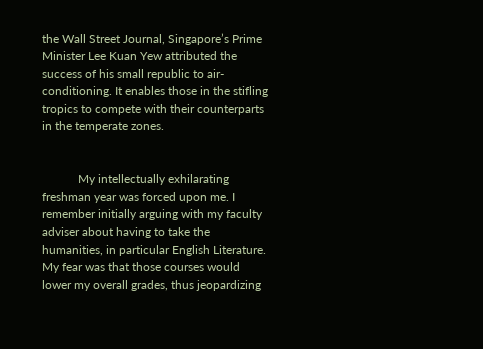the Wall Street Journal, Singapore’s Prime Minister Lee Kuan Yew attributed the success of his small republic to air-conditioning. It enables those in the stifling tropics to compete with their counterparts in the temperate zones.


            My intellectually exhilarating freshman year was forced upon me. I remember initially arguing with my faculty adviser about having to take the humanities, in particular English Literature. My fear was that those courses would lower my overall grades, thus jeopardizing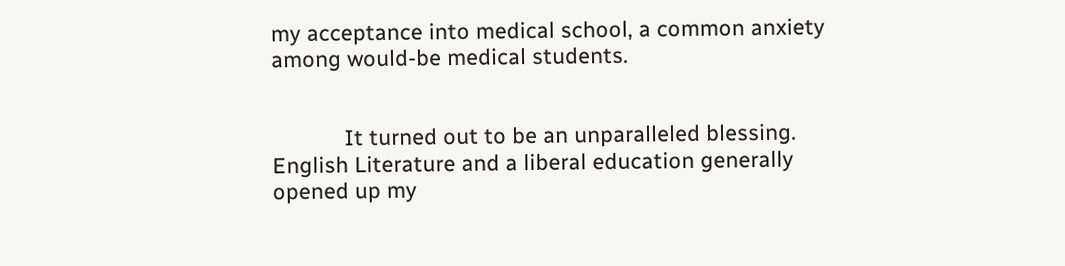my acceptance into medical school, a common anxiety among would-be medical students.


            It turned out to be an unparalleled blessing. English Literature and a liberal education generally opened up my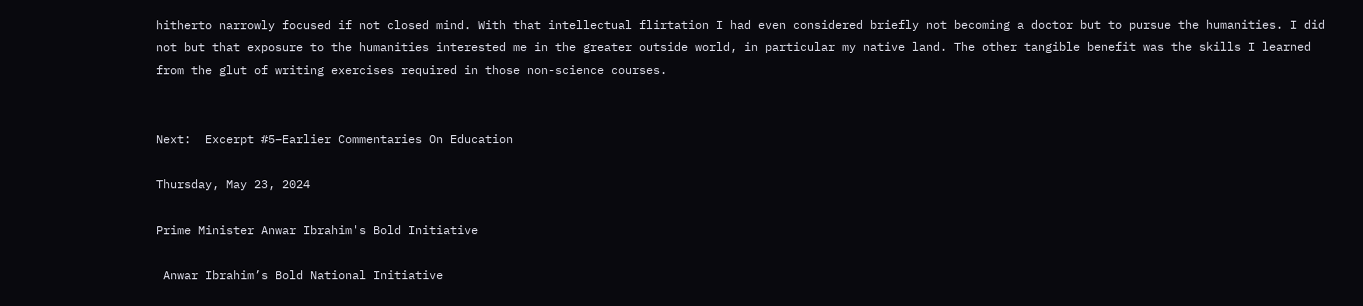hitherto narrowly focused if not closed mind. With that intellectual flirtation I had even considered briefly not becoming a doctor but to pursue the humanities. I did not but that exposure to the humanities interested me in the greater outside world, in particular my native land. The other tangible benefit was the skills I learned from the glut of writing exercises required in those non-science courses.


Next:  Excerpt #5–Earlier Commentaries On Education

Thursday, May 23, 2024

Prime Minister Anwar Ibrahim's Bold Initiative

 Anwar Ibrahim’s Bold National Initiative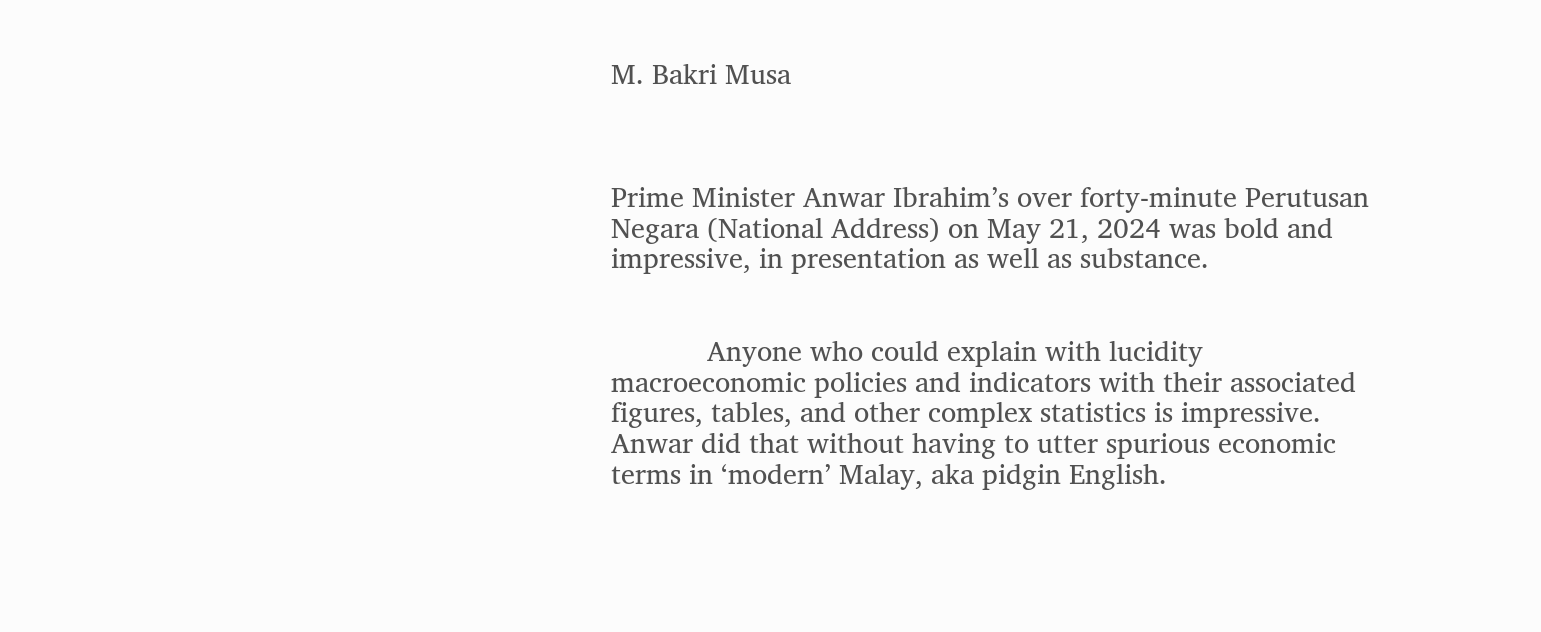M. Bakri Musa



Prime Minister Anwar Ibrahim’s over forty-minute Perutusan Negara (National Address) on May 21, 2024 was bold and impressive, in presentation as well as substance.


            Anyone who could explain with lucidity macroeconomic policies and indicators with their associated figures, tables, and other complex statistics is impressive. Anwar did that without having to utter spurious economic terms in ‘modern’ Malay, aka pidgin English.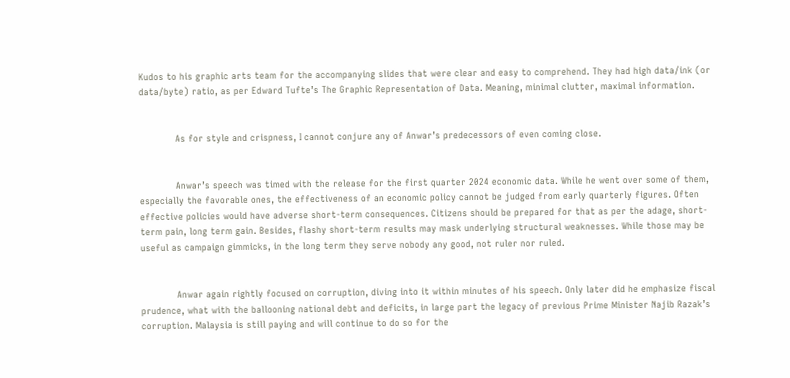Kudos to his graphic arts team for the accompanying slides that were clear and easy to comprehend. They had high data/ink (or data/byte) ratio, as per Edward Tufte’s The Graphic Representation of Data. Meaning, minimal clutter, maximal information.


            As for style and crispness, I cannot conjure any of Anwar’s predecessors of even coming close.


            Anwar’s speech was timed with the release for the first quarter 2024 economic data. While he went over some of them, especially the favorable ones, the effectiveness of an economic policy cannot be judged from early quarterly figures. Often effective policies would have adverse short-term consequences. Citizens should be prepared for that as per the adage, short-term pain, long term gain. Besides, flashy short-term results may mask underlying structural weaknesses. While those may be useful as campaign gimmicks, in the long term they serve nobody any good, not ruler nor ruled.


            Anwar again rightly focused on corruption, diving into it within minutes of his speech. Only later did he emphasize fiscal prudence, what with the ballooning national debt and deficits, in large part the legacy of previous Prime Minister Najib Razak’s corruption. Malaysia is still paying and will continue to do so for the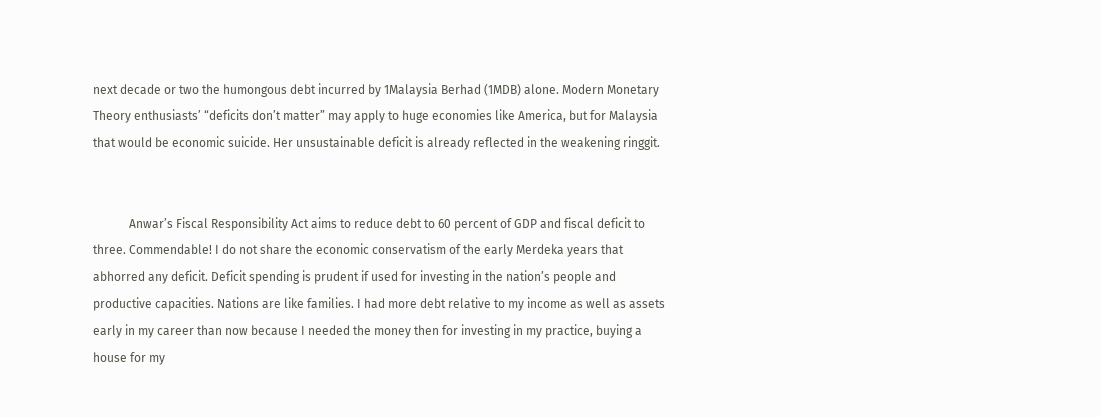next decade or two the humongous debt incurred by 1Malaysia Berhad (1MDB) alone. Modern Monetary Theory enthusiasts’ “deficits don’t matter” may apply to huge economies like America, but for Malaysia that would be economic suicide. Her unsustainable deficit is already reflected in the weakening ringgit.


            Anwar’s Fiscal Responsibility Act aims to reduce debt to 60 percent of GDP and fiscal deficit to three. Commendable! I do not share the economic conservatism of the early Merdeka years that abhorred any deficit. Deficit spending is prudent if used for investing in the nation’s people and productive capacities. Nations are like families. I had more debt relative to my income as well as assets early in my career than now because I needed the money then for investing in my practice, buying a house for my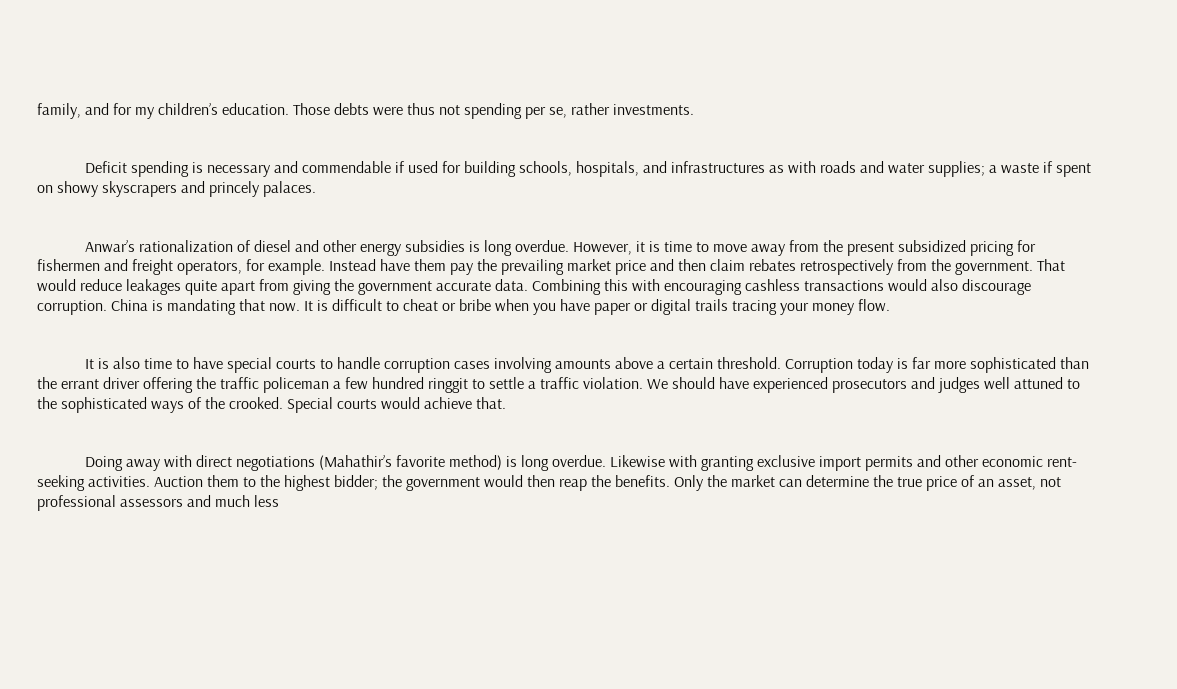family, and for my children’s education. Those debts were thus not spending per se, rather investments.


            Deficit spending is necessary and commendable if used for building schools, hospitals, and infrastructures as with roads and water supplies; a waste if spent on showy skyscrapers and princely palaces.


            Anwar’s rationalization of diesel and other energy subsidies is long overdue. However, it is time to move away from the present subsidized pricing for fishermen and freight operators, for example. Instead have them pay the prevailing market price and then claim rebates retrospectively from the government. That would reduce leakages quite apart from giving the government accurate data. Combining this with encouraging cashless transactions would also discourage corruption. China is mandating that now. It is difficult to cheat or bribe when you have paper or digital trails tracing your money flow.


            It is also time to have special courts to handle corruption cases involving amounts above a certain threshold. Corruption today is far more sophisticated than the errant driver offering the traffic policeman a few hundred ringgit to settle a traffic violation. We should have experienced prosecutors and judges well attuned to the sophisticated ways of the crooked. Special courts would achieve that.


            Doing away with direct negotiations (Mahathir’s favorite method) is long overdue. Likewise with granting exclusive import permits and other economic rent-seeking activities. Auction them to the highest bidder; the government would then reap the benefits. Only the market can determine the true price of an asset, not professional assessors and much less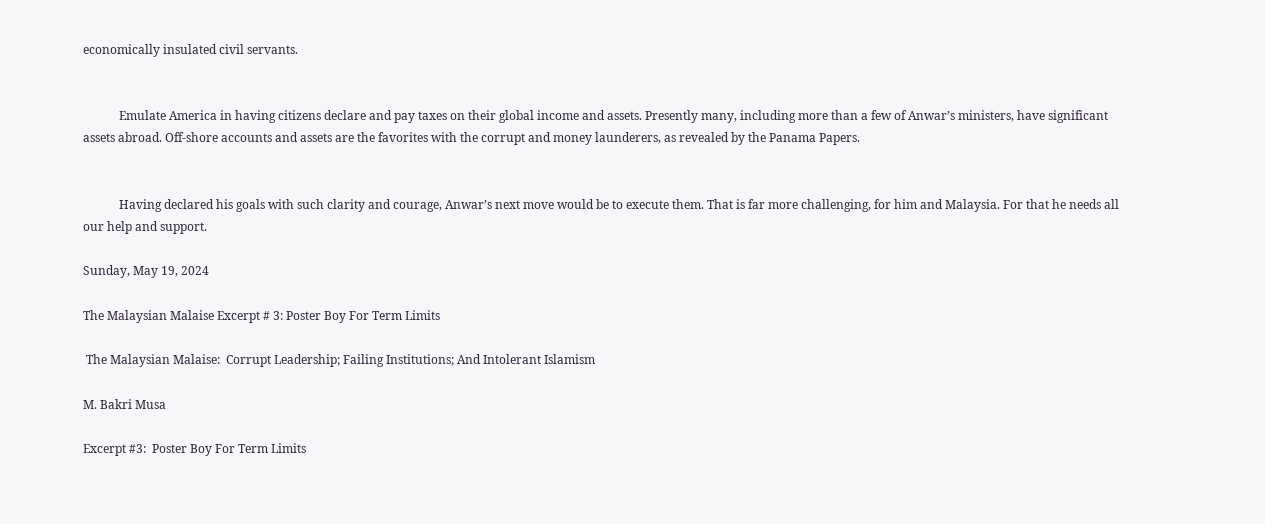economically insulated civil servants.


            Emulate America in having citizens declare and pay taxes on their global income and assets. Presently many, including more than a few of Anwar’s ministers, have significant assets abroad. Off-shore accounts and assets are the favorites with the corrupt and money launderers, as revealed by the Panama Papers.


            Having declared his goals with such clarity and courage, Anwar’s next move would be to execute them. That is far more challenging, for him and Malaysia. For that he needs all our help and support.

Sunday, May 19, 2024

The Malaysian Malaise Excerpt # 3: Poster Boy For Term Limits

 The Malaysian Malaise:  Corrupt Leadership; Failing Institutions; And Intolerant Islamism

M. Bakri Musa

Excerpt #3:  Poster Boy For Term Limits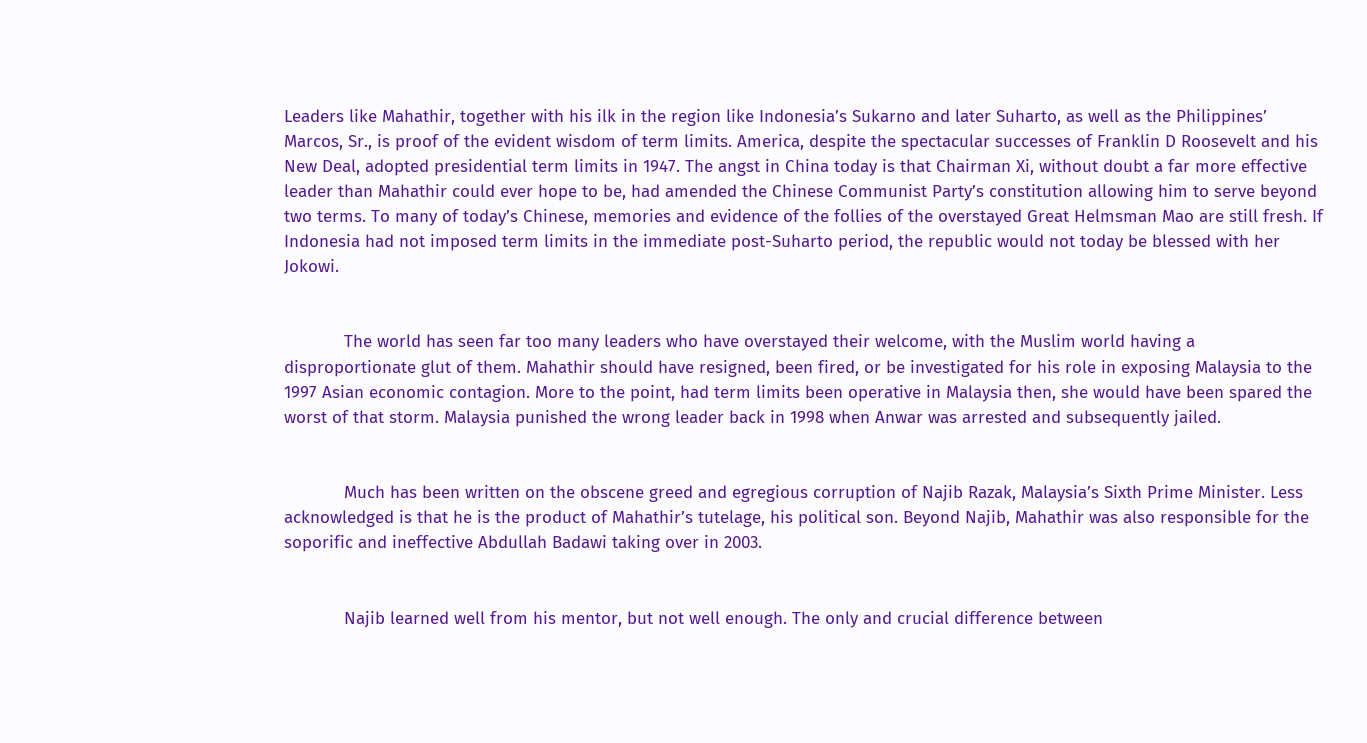Leaders like Mahathir, together with his ilk in the region like Indonesia’s Sukarno and later Suharto, as well as the Philippines’ Marcos, Sr., is proof of the evident wisdom of term limits. America, despite the spectacular successes of Franklin D Roosevelt and his New Deal, adopted presidential term limits in 1947. The angst in China today is that Chairman Xi, without doubt a far more effective leader than Mahathir could ever hope to be, had amended the Chinese Communist Party’s constitution allowing him to serve beyond two terms. To many of today’s Chinese, memories and evidence of the follies of the overstayed Great Helmsman Mao are still fresh. If Indonesia had not imposed term limits in the immediate post-Suharto period, the republic would not today be blessed with her Jokowi.


            The world has seen far too many leaders who have overstayed their welcome, with the Muslim world having a disproportionate glut of them. Mahathir should have resigned, been fired, or be investigated for his role in exposing Malaysia to the 1997 Asian economic contagion. More to the point, had term limits been operative in Malaysia then, she would have been spared the worst of that storm. Malaysia punished the wrong leader back in 1998 when Anwar was arrested and subsequently jailed.


            Much has been written on the obscene greed and egregious corruption of Najib Razak, Malaysia’s Sixth Prime Minister. Less acknowledged is that he is the product of Mahathir’s tutelage, his political son. Beyond Najib, Mahathir was also responsible for the soporific and ineffective Abdullah Badawi taking over in 2003.


            Najib learned well from his mentor, but not well enough. The only and crucial difference between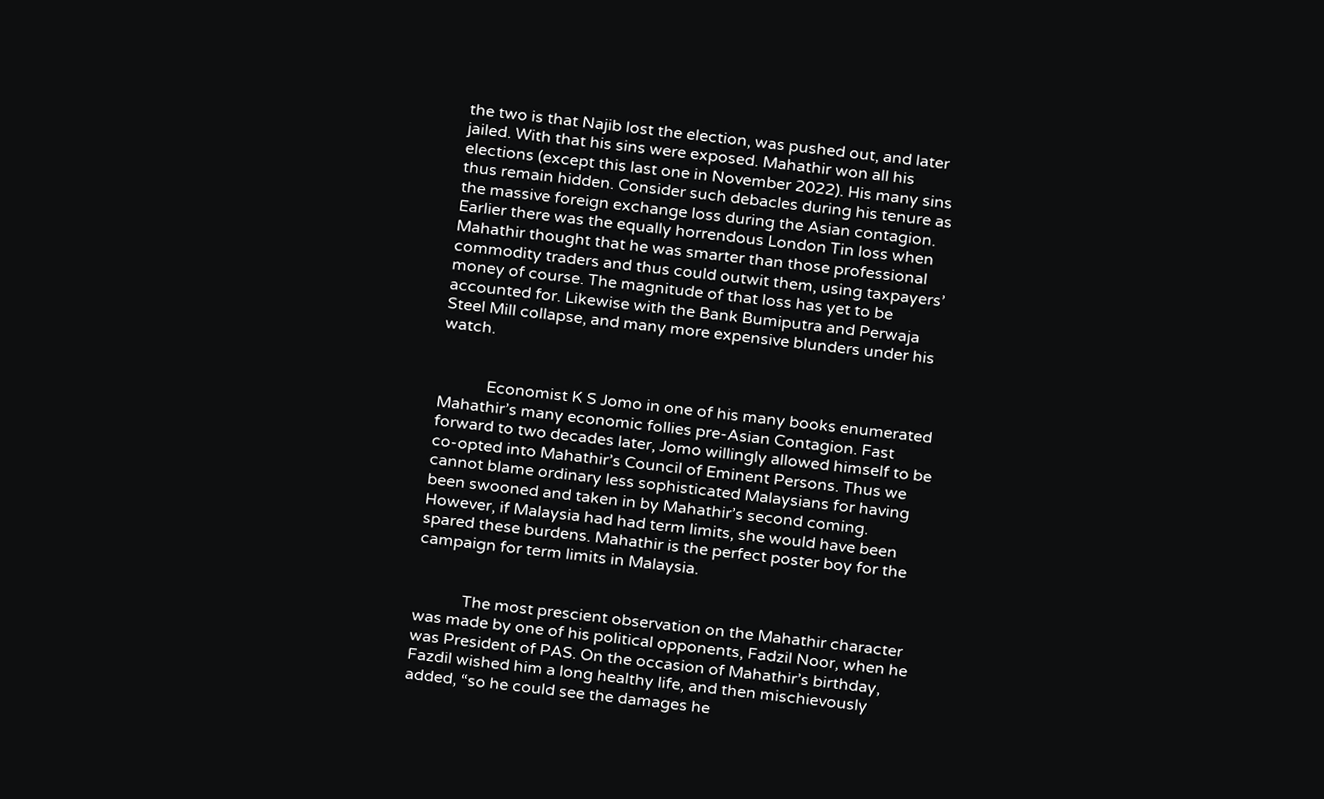the two is that Najib lost the election, was pushed out, and later jailed. With that his sins were exposed. Mahathir won all his elections (except this last one in November 2022). His many sins thus remain hidden. Consider such debacles during his tenure as the massive foreign exchange loss during the Asian contagion. Earlier there was the equally horrendous London Tin loss when Mahathir thought that he was smarter than those professional commodity traders and thus could outwit them, using taxpayers’ money of course. The magnitude of that loss has yet to be accounted for. Likewise with the Bank Bumiputra and Perwaja Steel Mill collapse, and many more expensive blunders under his watch.


            Economist K S Jomo in one of his many books enumerated Mahathir’s many economic follies pre-Asian Contagion. Fast forward to two decades later, Jomo willingly allowed himself to be co-opted into Mahathir’s Council of Eminent Persons. Thus we cannot blame ordinary less sophisticated Malaysians for having been swooned and taken in by Mahathir’s second coming. However, if Malaysia had had term limits, she would have been spared these burdens. Mahathir is the perfect poster boy for the campaign for term limits in Malaysia.


            The most prescient observation on the Mahathir character was made by one of his political opponents, Fadzil Noor, when he was President of PAS. On the occasion of Mahathir’s birthday, Fazdil wished him a long healthy life, and then mischievously added, “so he could see the damages he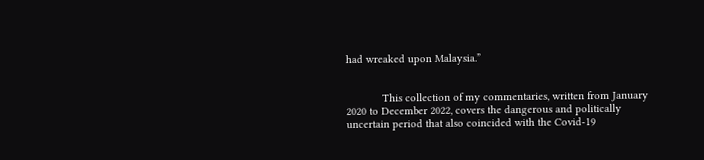had wreaked upon Malaysia.”


            This collection of my commentaries, written from January 2020 to December 2022, covers the dangerous and politically uncertain period that also coincided with the Covid-19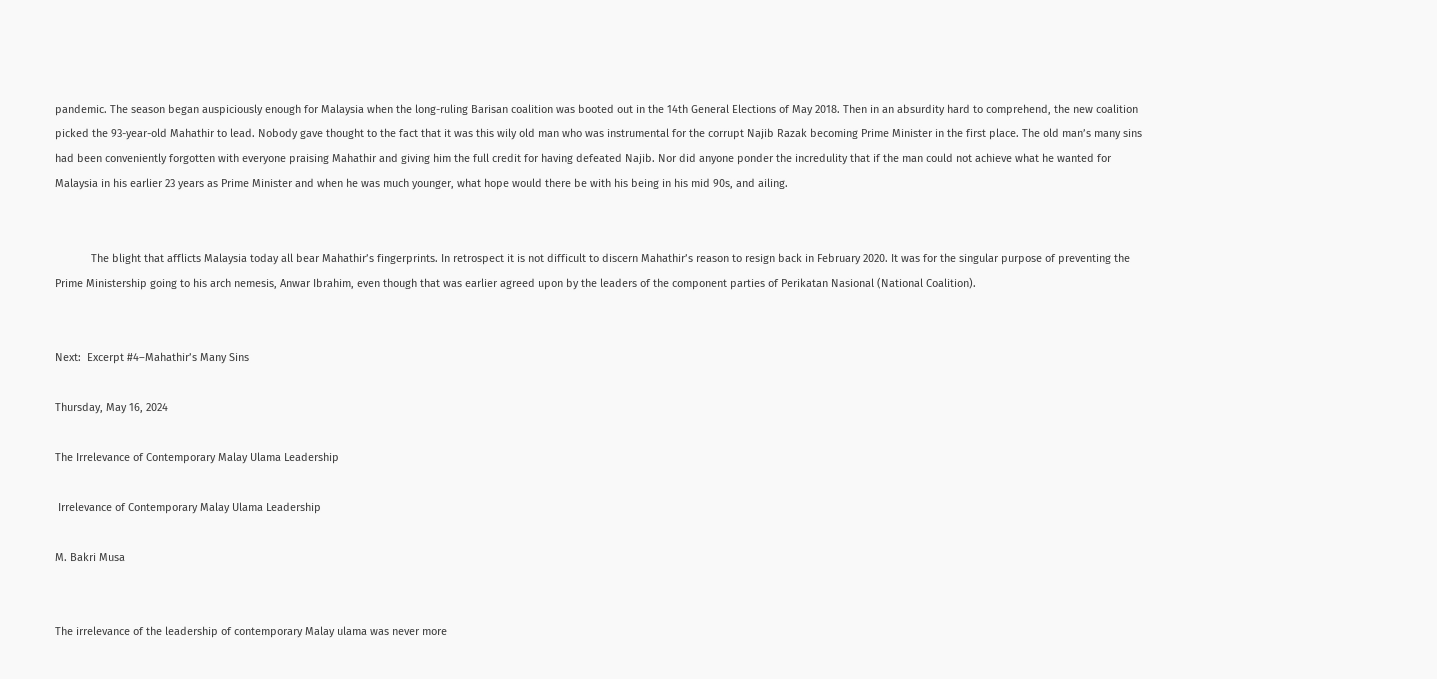pandemic. The season began auspiciously enough for Malaysia when the long-ruling Barisan coalition was booted out in the 14th General Elections of May 2018. Then in an absurdity hard to comprehend, the new coalition picked the 93-year-old Mahathir to lead. Nobody gave thought to the fact that it was this wily old man who was instrumental for the corrupt Najib Razak becoming Prime Minister in the first place. The old man’s many sins had been conveniently forgotten with everyone praising Mahathir and giving him the full credit for having defeated Najib. Nor did anyone ponder the incredulity that if the man could not achieve what he wanted for Malaysia in his earlier 23 years as Prime Minister and when he was much younger, what hope would there be with his being in his mid 90s, and ailing.


            The blight that afflicts Malaysia today all bear Mahathir’s fingerprints. In retrospect it is not difficult to discern Mahathir’s reason to resign back in February 2020. It was for the singular purpose of preventing the Prime Ministership going to his arch nemesis, Anwar Ibrahim, even though that was earlier agreed upon by the leaders of the component parties of Perikatan Nasional (National Coalition).


Next:  Excerpt #4–Mahathir’s Many Sins

Thursday, May 16, 2024

The Irrelevance of Contemporary Malay Ulama Leadership

 Irrelevance of Contemporary Malay Ulama Leadership

M. Bakri Musa


The irrelevance of the leadership of contemporary Malay ulama was never more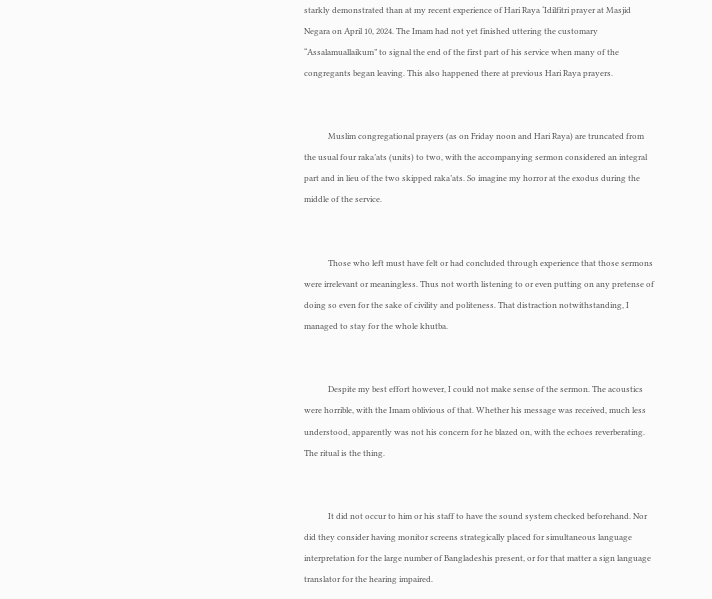starkly demonstrated than at my recent experience of Hari Raya ‘Idilfitri prayer at Masjid Negara on April 10, 2024. The Imam had not yet finished uttering the customary “Assalamuallaikum” to signal the end of the first part of his service when many of the congregants began leaving. This also happened there at previous Hari Raya prayers.


            Muslim congregational prayers (as on Friday noon and Hari Raya) are truncated from the usual four raka’ats (units) to two, with the accompanying sermon considered an integral part and in lieu of the two skipped raka’ats. So imagine my horror at the exodus during the middle of the service.


            Those who left must have felt or had concluded through experience that those sermons were irrelevant or meaningless. Thus not worth listening to or even putting on any pretense of doing so even for the sake of civility and politeness. That distraction notwithstanding, I managed to stay for the whole khutba.


            Despite my best effort however, I could not make sense of the sermon. The acoustics were horrible, with the Imam oblivious of that. Whether his message was received, much less understood, apparently was not his concern for he blazed on, with the echoes reverberating. The ritual is the thing.


            It did not occur to him or his staff to have the sound system checked beforehand. Nor did they consider having monitor screens strategically placed for simultaneous language interpretation for the large number of Bangladeshis present, or for that matter a sign language translator for the hearing impaired.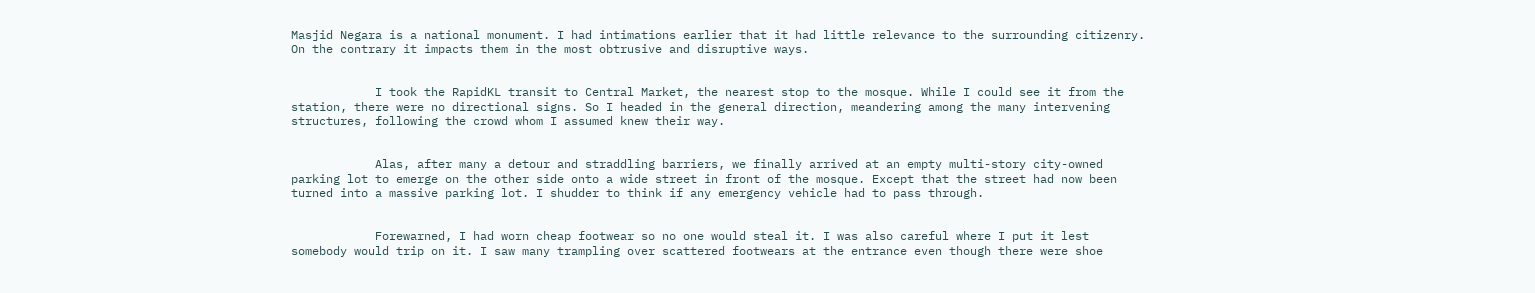Masjid Negara is a national monument. I had intimations earlier that it had little relevance to the surrounding citizenry. On the contrary it impacts them in the most obtrusive and disruptive ways.


            I took the RapidKL transit to Central Market, the nearest stop to the mosque. While I could see it from the station, there were no directional signs. So I headed in the general direction, meandering among the many intervening structures, following the crowd whom I assumed knew their way.


            Alas, after many a detour and straddling barriers, we finally arrived at an empty multi-story city-owned parking lot to emerge on the other side onto a wide street in front of the mosque. Except that the street had now been turned into a massive parking lot. I shudder to think if any emergency vehicle had to pass through.


            Forewarned, I had worn cheap footwear so no one would steal it. I was also careful where I put it lest somebody would trip on it. I saw many trampling over scattered footwears at the entrance even though there were shoe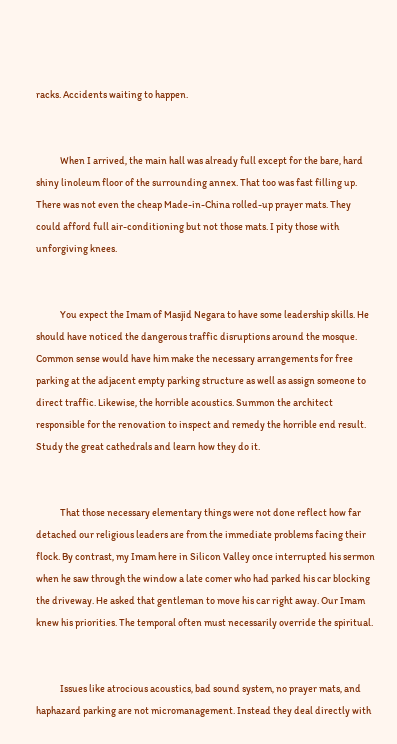racks. Accidents waiting to happen.


            When I arrived, the main hall was already full except for the bare, hard shiny linoleum floor of the surrounding annex. That too was fast filling up. There was not even the cheap Made-in-China rolled-up prayer mats. They could afford full air-conditioning but not those mats. I pity those with unforgiving knees.


            You expect the Imam of Masjid Negara to have some leadership skills. He should have noticed the dangerous traffic disruptions around the mosque. Common sense would have him make the necessary arrangements for free parking at the adjacent empty parking structure as well as assign someone to direct traffic. Likewise, the horrible acoustics. Summon the architect responsible for the renovation to inspect and remedy the horrible end result. Study the great cathedrals and learn how they do it.


            That those necessary elementary things were not done reflect how far detached our religious leaders are from the immediate problems facing their flock. By contrast, my Imam here in Silicon Valley once interrupted his sermon when he saw through the window a late comer who had parked his car blocking the driveway. He asked that gentleman to move his car right away. Our Imam knew his priorities. The temporal often must necessarily override the spiritual.


            Issues like atrocious acoustics, bad sound system, no prayer mats, and haphazard parking are not micromanagement. Instead they deal directly with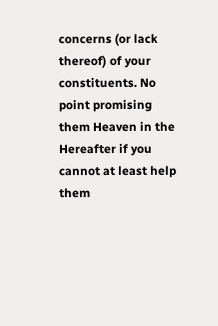concerns (or lack thereof) of your constituents. No point promising them Heaven in the Hereafter if you cannot at least help them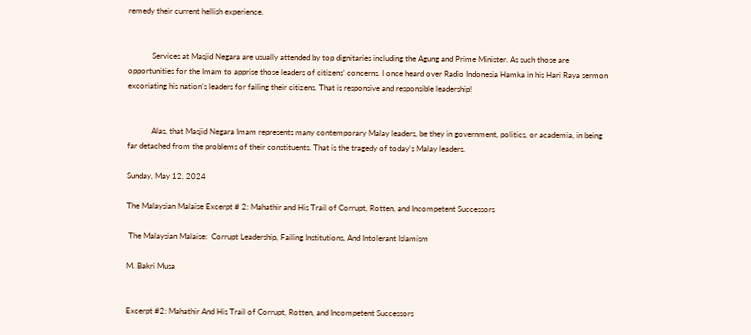remedy their current hellish experience.


            Services at Masjid Negara are usually attended by top dignitaries including the Agung and Prime Minister. As such those are opportunities for the Imam to apprise those leaders of citizens’ concerns. I once heard over Radio Indonesia Hamka in his Hari Raya sermon excoriating his nation’s leaders for failing their citizens. That is responsive and responsible leadership!


            Alas, that Masjid Negara Imam represents many contemporary Malay leaders, be they in government, politics, or academia, in being far detached from the problems of their constituents. That is the tragedy of today’s Malay leaders.

Sunday, May 12, 2024

The Malaysian Malaise Excerpt # 2: Mahathir and His Trail of Corrupt, Rotten, and Incompetent Successors

 The Malaysian Malaise:  Corrupt Leadership, Failing Institutions, And Intolerant Islamism

M. Bakri Musa


Excerpt #2: Mahathir And His Trail of Corrupt, Rotten, and Incompetent Successors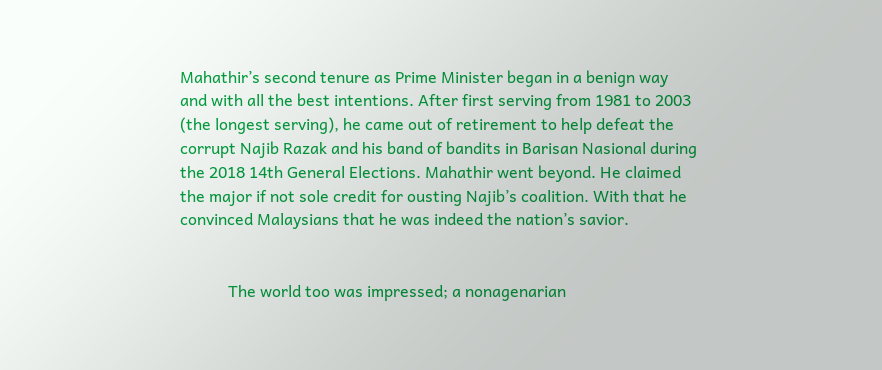Mahathir’s second tenure as Prime Minister began in a benign way and with all the best intentions. After first serving from 1981 to 2003 (the longest serving), he came out of retirement to help defeat the corrupt Najib Razak and his band of bandits in Barisan Nasional during the 2018 14th General Elections. Mahathir went beyond. He claimed the major if not sole credit for ousting Najib’s coalition. With that he convinced Malaysians that he was indeed the nation’s savior.


            The world too was impressed; a nonagenarian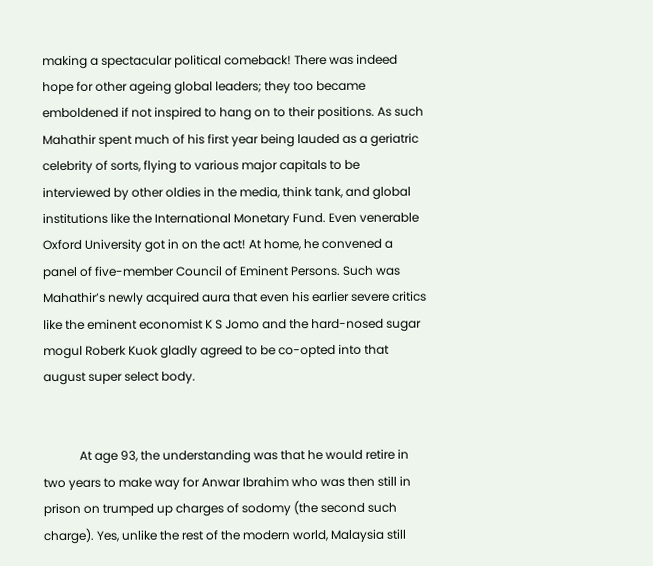making a spectacular political comeback! There was indeed hope for other ageing global leaders; they too became emboldened if not inspired to hang on to their positions. As such Mahathir spent much of his first year being lauded as a geriatric celebrity of sorts, flying to various major capitals to be interviewed by other oldies in the media, think tank, and global institutions like the International Monetary Fund. Even venerable Oxford University got in on the act! At home, he convened a panel of five-member Council of Eminent Persons. Such was Mahathir’s newly acquired aura that even his earlier severe critics like the eminent economist K S Jomo and the hard-nosed sugar mogul Roberk Kuok gladly agreed to be co-opted into that august super select body.


            At age 93, the understanding was that he would retire in two years to make way for Anwar Ibrahim who was then still in prison on trumped up charges of sodomy (the second such charge). Yes, unlike the rest of the modern world, Malaysia still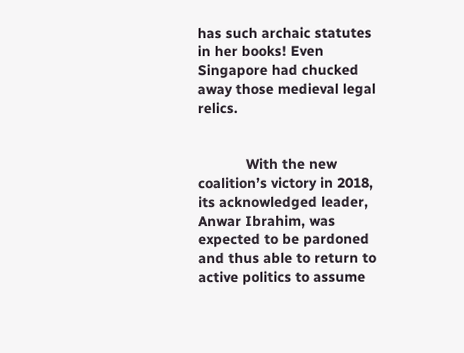has such archaic statutes in her books! Even Singapore had chucked away those medieval legal relics.


            With the new coalition’s victory in 2018, its acknowledged leader, Anwar Ibrahim, was expected to be pardoned and thus able to return to active politics to assume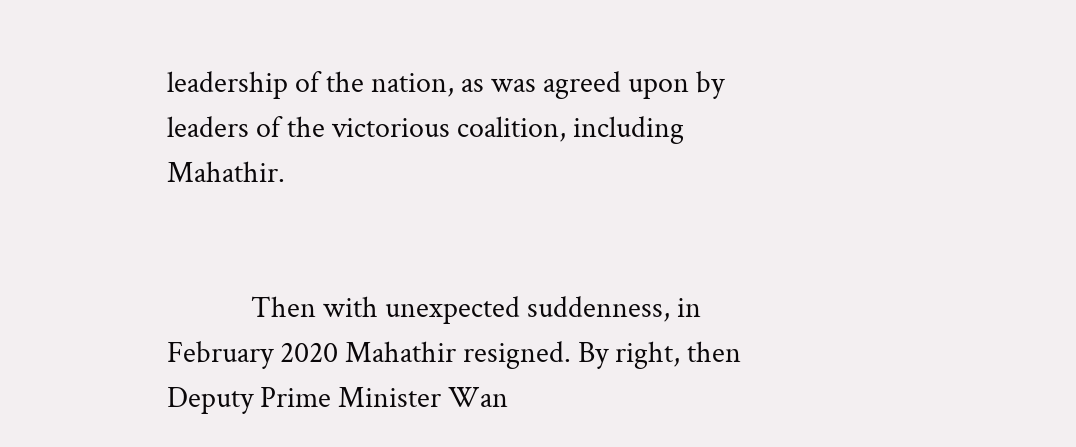leadership of the nation, as was agreed upon by leaders of the victorious coalition, including Mahathir.


            Then with unexpected suddenness, in February 2020 Mahathir resigned. By right, then Deputy Prime Minister Wan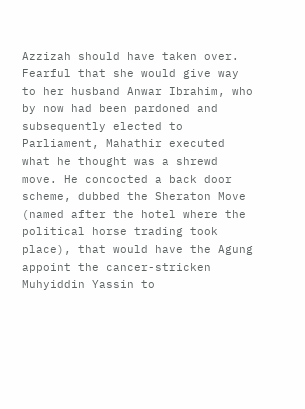Azzizah should have taken over. Fearful that she would give way to her husband Anwar Ibrahim, who by now had been pardoned and subsequently elected to Parliament, Mahathir executed what he thought was a shrewd move. He concocted a back door scheme, dubbed the Sheraton Move (named after the hotel where the political horse trading took place), that would have the Agung appoint the cancer-stricken Muhyiddin Yassin to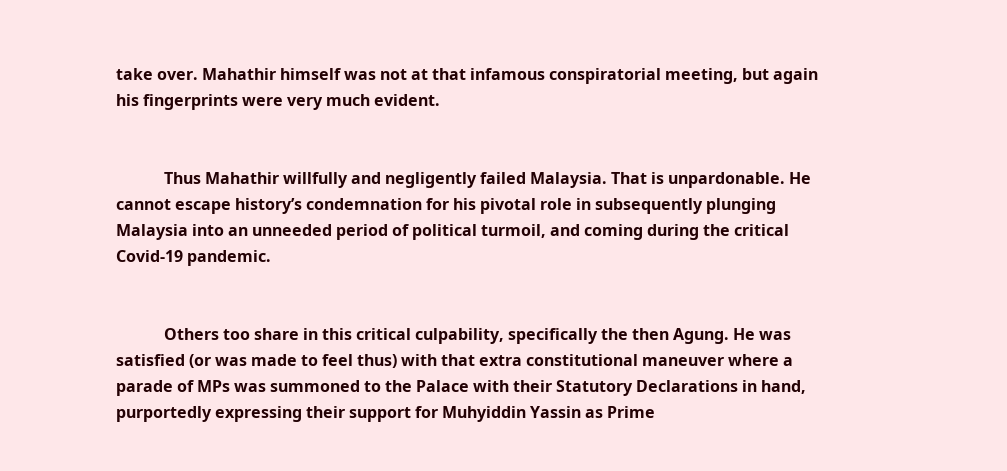take over. Mahathir himself was not at that infamous conspiratorial meeting, but again his fingerprints were very much evident.


            Thus Mahathir willfully and negligently failed Malaysia. That is unpardonable. He cannot escape history’s condemnation for his pivotal role in subsequently plunging Malaysia into an unneeded period of political turmoil, and coming during the critical Covid-19 pandemic.


            Others too share in this critical culpability, specifically the then Agung. He was satisfied (or was made to feel thus) with that extra constitutional maneuver where a parade of MPs was summoned to the Palace with their Statutory Declarations in hand, purportedly expressing their support for Muhyiddin Yassin as Prime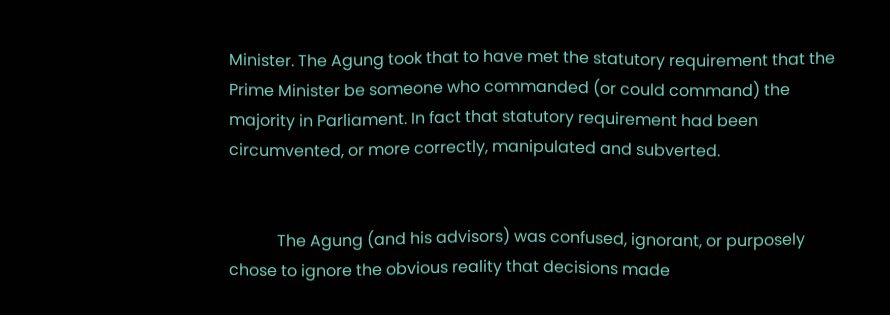Minister. The Agung took that to have met the statutory requirement that the Prime Minister be someone who commanded (or could command) the majority in Parliament. In fact that statutory requirement had been circumvented, or more correctly, manipulated and subverted.


            The Agung (and his advisors) was confused, ignorant, or purposely chose to ignore the obvious reality that decisions made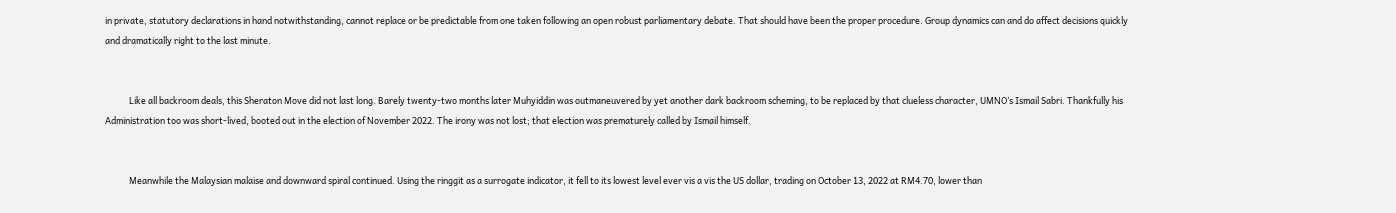in private, statutory declarations in hand notwithstanding, cannot replace or be predictable from one taken following an open robust parliamentary debate. That should have been the proper procedure. Group dynamics can and do affect decisions quickly and dramatically right to the last minute.


            Like all backroom deals, this Sheraton Move did not last long. Barely twenty-two months later Muhyiddin was outmaneuvered by yet another dark backroom scheming, to be replaced by that clueless character, UMNO’s Ismail Sabri. Thankfully his Administration too was short-lived, booted out in the election of November 2022. The irony was not lost; that election was prematurely called by Ismail himself.


            Meanwhile the Malaysian malaise and downward spiral continued. Using the ringgit as a surrogate indicator, it fell to its lowest level ever vis a vis the US dollar, trading on October 13, 2022 at RM4.70, lower than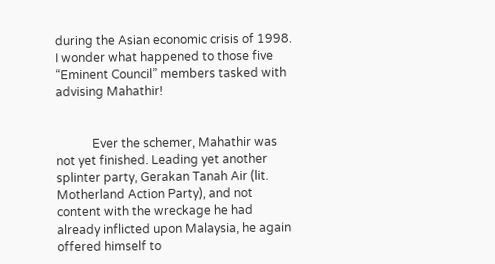during the Asian economic crisis of 1998. I wonder what happened to those five “Eminent Council” members tasked with advising Mahathir!


            Ever the schemer, Mahathir was not yet finished. Leading yet another splinter party, Gerakan Tanah Air (lit. Motherland Action Party), and not content with the wreckage he had already inflicted upon Malaysia, he again offered himself to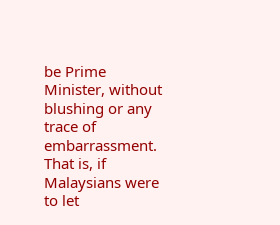be Prime Minister, without blushing or any trace of embarrassment. That is, if Malaysians were to let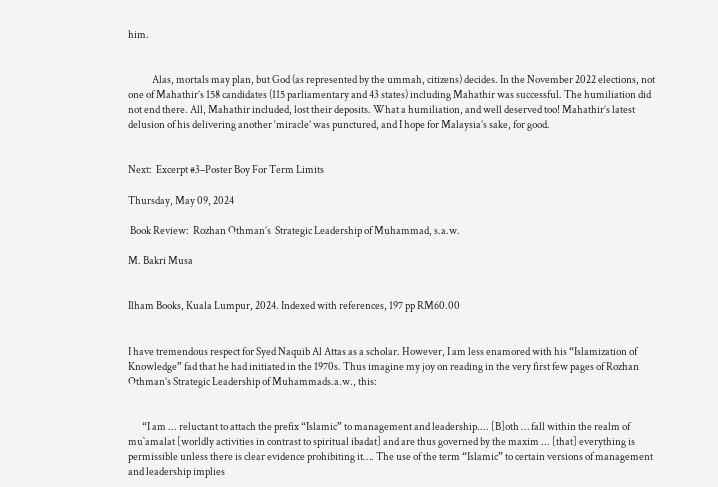him.


            Alas, mortals may plan, but God (as represented by the ummah, citizens) decides. In the November 2022 elections, not one of Mahathir’s 158 candidates (115 parliamentary and 43 states) including Mahathir was successful. The humiliation did not end there. All, Mahathir included, lost their deposits. What a humiliation, and well deserved too! Mahathir’s latest delusion of his delivering another ‘miracle’ was punctured, and I hope for Malaysia’s sake, for good.


Next:  Excerpt #3–Poster Boy For Term Limits

Thursday, May 09, 2024

 Book Review:  Rozhan Othman’s  Strategic Leadership of Muhammad, s.a.w.

M. Bakri Musa


Ilham Books, Kuala Lumpur, 2024. Indexed with references, 197 pp RM60.00


I have tremendous respect for Syed Naquib Al Attas as a scholar. However, I am less enamored with his “Islamization of Knowledge” fad that he had initiated in the 1970s. Thus imagine my joy on reading in the very first few pages of Rozhan Othman’s Strategic Leadership of Muhammads.a.w., this:


       “I am ... reluctant to attach the prefix “Islamic” to management and leadership.... [B]oth … fall within the realm of mu`amalat [worldly activities in contrast to spiritual ibadat] and are thus governed by the maxim ... [that] everything is permissible unless there is clear evidence prohibiting it…. The use of the term “Islamic” to certain versions of management and leadership implies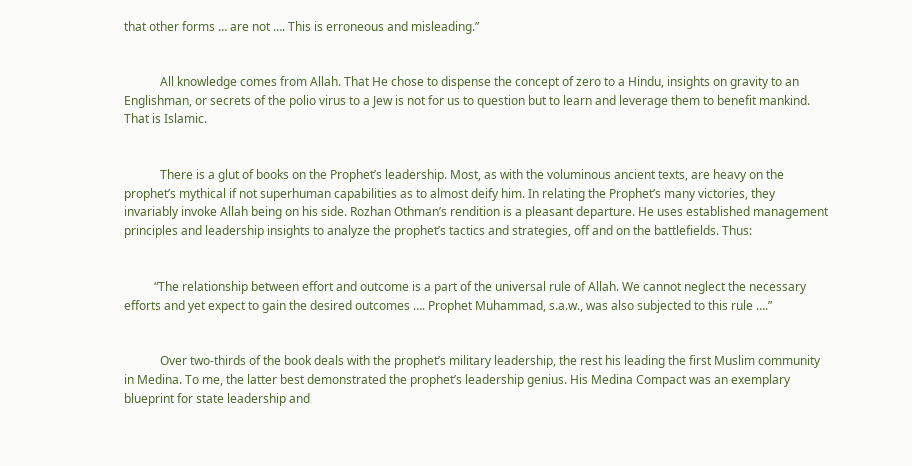that other forms … are not …. This is erroneous and misleading.”


            All knowledge comes from Allah. That He chose to dispense the concept of zero to a Hindu, insights on gravity to an Englishman, or secrets of the polio virus to a Jew is not for us to question but to learn and leverage them to benefit mankind. That is Islamic.


            There is a glut of books on the Prophet’s leadership. Most, as with the voluminous ancient texts, are heavy on the prophet’s mythical if not superhuman capabilities as to almost deify him. In relating the Prophet’s many victories, they invariably invoke Allah being on his side. Rozhan Othman’s rendition is a pleasant departure. He uses established management principles and leadership insights to analyze the prophet’s tactics and strategies, off and on the battlefields. Thus:


          “The relationship between effort and outcome is a part of the universal rule of Allah. We cannot neglect the necessary efforts and yet expect to gain the desired outcomes …. Prophet Muhammad, s.a.w., was also subjected to this rule ….”


            Over two-thirds of the book deals with the prophet’s military leadership, the rest his leading the first Muslim community in Medina. To me, the latter best demonstrated the prophet’s leadership genius. His Medina Compact was an exemplary blueprint for state leadership and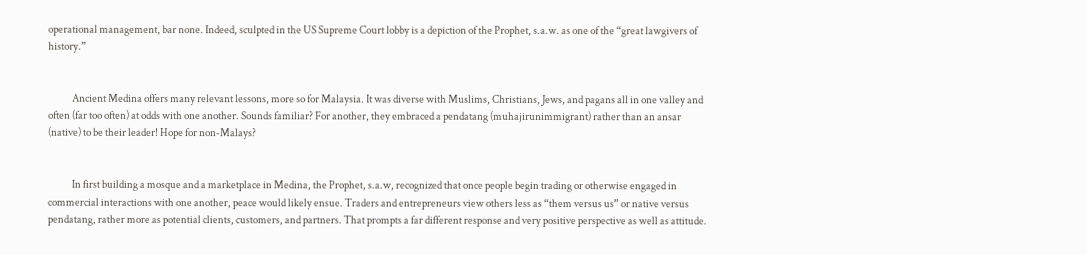operational management, bar none. Indeed, sculpted in the US Supreme Court lobby is a depiction of the Prophet, s.a.w. as one of the “great lawgivers of history.”


            Ancient Medina offers many relevant lessons, more so for Malaysia. It was diverse with Muslims, Christians, Jews, and pagans all in one valley and often (far too often) at odds with one another. Sounds familiar? For another, they embraced a pendatang (muhajirunimmigrant) rather than an ansar (native) to be their leader! Hope for non-Malays?


            In first building a mosque and a marketplace in Medina, the Prophet, s.a.w, recognized that once people begin trading or otherwise engaged in commercial interactions with one another, peace would likely ensue. Traders and entrepreneurs view others less as “them versus us” or native versus pendatang, rather more as potential clients, customers, and partners. That prompts a far different response and very positive perspective as well as attitude.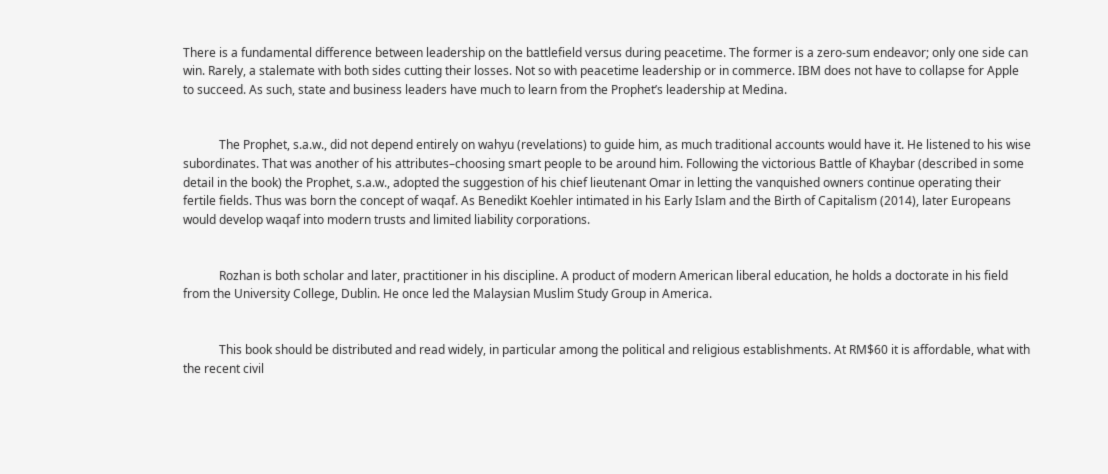There is a fundamental difference between leadership on the battlefield versus during peacetime. The former is a zero-sum endeavor; only one side can win. Rarely, a stalemate with both sides cutting their losses. Not so with peacetime leadership or in commerce. IBM does not have to collapse for Apple to succeed. As such, state and business leaders have much to learn from the Prophet’s leadership at Medina.


            The Prophet, s.a.w., did not depend entirely on wahyu (revelations) to guide him, as much traditional accounts would have it. He listened to his wise subordinates. That was another of his attributes–choosing smart people to be around him. Following the victorious Battle of Khaybar (described in some detail in the book) the Prophet, s.a.w., adopted the suggestion of his chief lieutenant Omar in letting the vanquished owners continue operating their fertile fields. Thus was born the concept of waqaf. As Benedikt Koehler intimated in his Early Islam and the Birth of Capitalism (2014), later Europeans would develop waqaf into modern trusts and limited liability corporations.


            Rozhan is both scholar and later, practitioner in his discipline. A product of modern American liberal education, he holds a doctorate in his field from the University College, Dublin. He once led the Malaysian Muslim Study Group in America.


            This book should be distributed and read widely, in particular among the political and religious establishments. At RM$60 it is affordable, what with the recent civil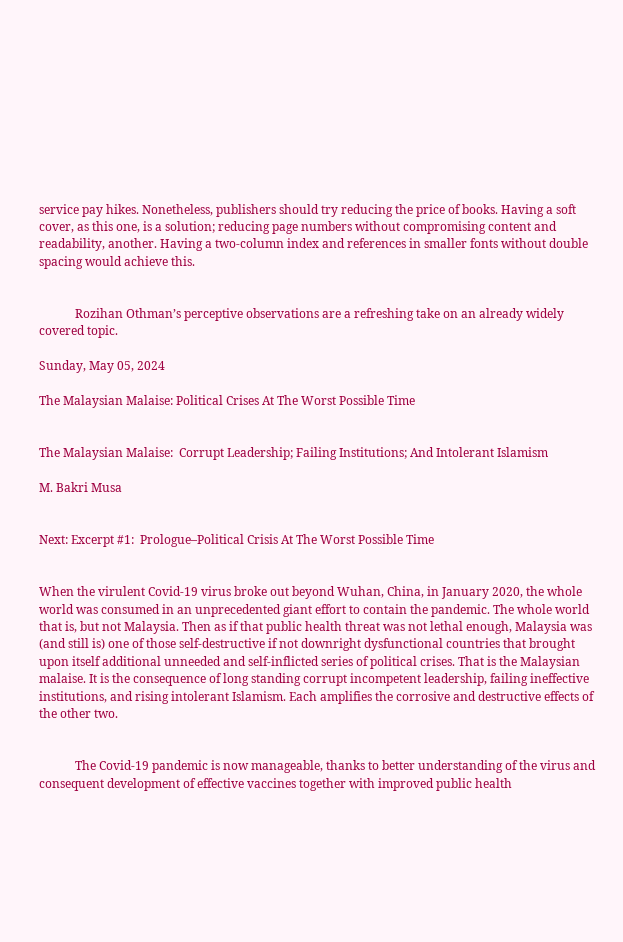service pay hikes. Nonetheless, publishers should try reducing the price of books. Having a soft cover, as this one, is a solution; reducing page numbers without compromising content and readability, another. Having a two-column index and references in smaller fonts without double spacing would achieve this.


            Rozihan Othman’s perceptive observations are a refreshing take on an already widely covered topic.

Sunday, May 05, 2024

The Malaysian Malaise: Political Crises At The Worst Possible Time


The Malaysian Malaise:  Corrupt Leadership; Failing Institutions; And Intolerant Islamism

M. Bakri Musa


Next: Excerpt #1:  Prologue–Political Crisis At The Worst Possible Time


When the virulent Covid-19 virus broke out beyond Wuhan, China, in January 2020, the whole world was consumed in an unprecedented giant effort to contain the pandemic. The whole world that is, but not Malaysia. Then as if that public health threat was not lethal enough, Malaysia was (and still is) one of those self-destructive if not downright dysfunctional countries that brought upon itself additional unneeded and self-inflicted series of political crises. That is the Malaysian malaise. It is the consequence of long standing corrupt incompetent leadership, failing ineffective institutions, and rising intolerant Islamism. Each amplifies the corrosive and destructive effects of the other two.


            The Covid-19 pandemic is now manageable, thanks to better understanding of the virus and consequent development of effective vaccines together with improved public health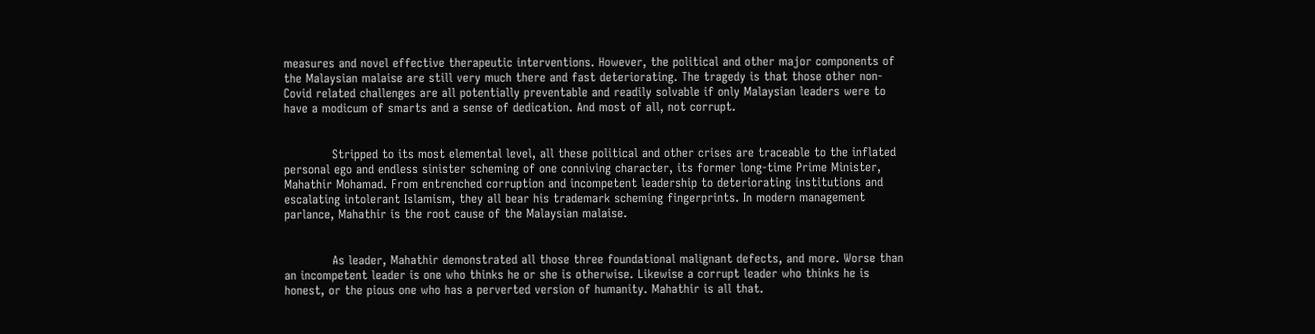measures and novel effective therapeutic interventions. However, the political and other major components of the Malaysian malaise are still very much there and fast deteriorating. The tragedy is that those other non-Covid related challenges are all potentially preventable and readily solvable if only Malaysian leaders were to have a modicum of smarts and a sense of dedication. And most of all, not corrupt.


            Stripped to its most elemental level, all these political and other crises are traceable to the inflated personal ego and endless sinister scheming of one conniving character, its former long-time Prime Minister, Mahathir Mohamad. From entrenched corruption and incompetent leadership to deteriorating institutions and escalating intolerant Islamism, they all bear his trademark scheming fingerprints. In modern management parlance, Mahathir is the root cause of the Malaysian malaise.


            As leader, Mahathir demonstrated all those three foundational malignant defects, and more. Worse than an incompetent leader is one who thinks he or she is otherwise. Likewise a corrupt leader who thinks he is honest, or the pious one who has a perverted version of humanity. Mahathir is all that.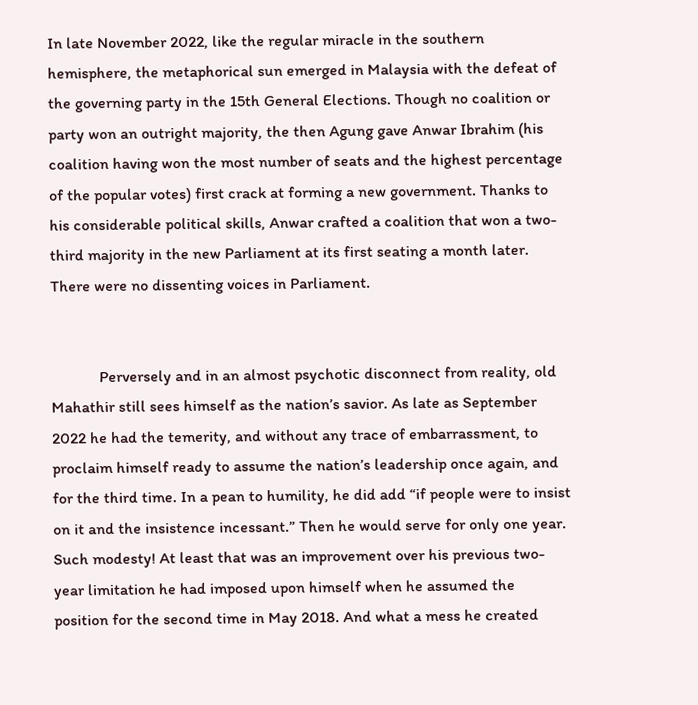In late November 2022, like the regular miracle in the southern hemisphere, the metaphorical sun emerged in Malaysia with the defeat of the governing party in the 15th General Elections. Though no coalition or party won an outright majority, the then Agung gave Anwar Ibrahim (his coalition having won the most number of seats and the highest percentage of the popular votes) first crack at forming a new government. Thanks to his considerable political skills, Anwar crafted a coalition that won a two-third majority in the new Parliament at its first seating a month later. There were no dissenting voices in Parliament.


            Perversely and in an almost psychotic disconnect from reality, old Mahathir still sees himself as the nation’s savior. As late as September 2022 he had the temerity, and without any trace of embarrassment, to proclaim himself ready to assume the nation’s leadership once again, and for the third time. In a pean to humility, he did add “if people were to insist on it and the insistence incessant.” Then he would serve for only one year. Such modesty! At least that was an improvement over his previous two-year limitation he had imposed upon himself when he assumed the position for the second time in May 2018. And what a mess he created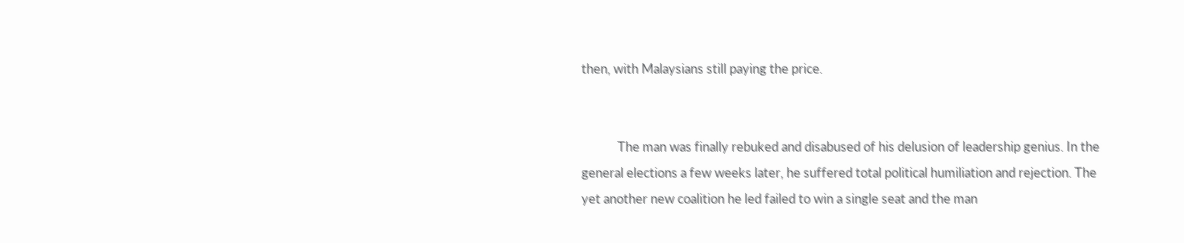then, with Malaysians still paying the price.


            The man was finally rebuked and disabused of his delusion of leadership genius. In the general elections a few weeks later, he suffered total political humiliation and rejection. The yet another new coalition he led failed to win a single seat and the man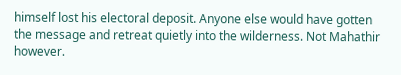himself lost his electoral deposit. Anyone else would have gotten the message and retreat quietly into the wilderness. Not Mahathir however.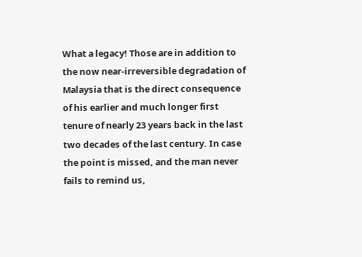What a legacy! Those are in addition to the now near-irreversible degradation of Malaysia that is the direct consequence of his earlier and much longer first tenure of nearly 23 years back in the last two decades of the last century. In case the point is missed, and the man never fails to remind us,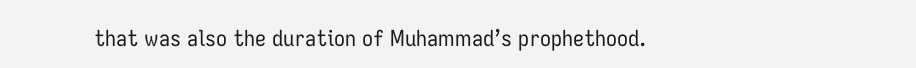that was also the duration of Muhammad’s prophethood.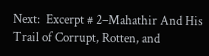Next:  Excerpt # 2–Mahathir And His Trail of Corrupt, Rotten, and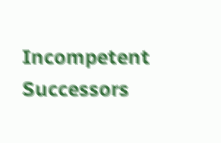Incompetent Successors